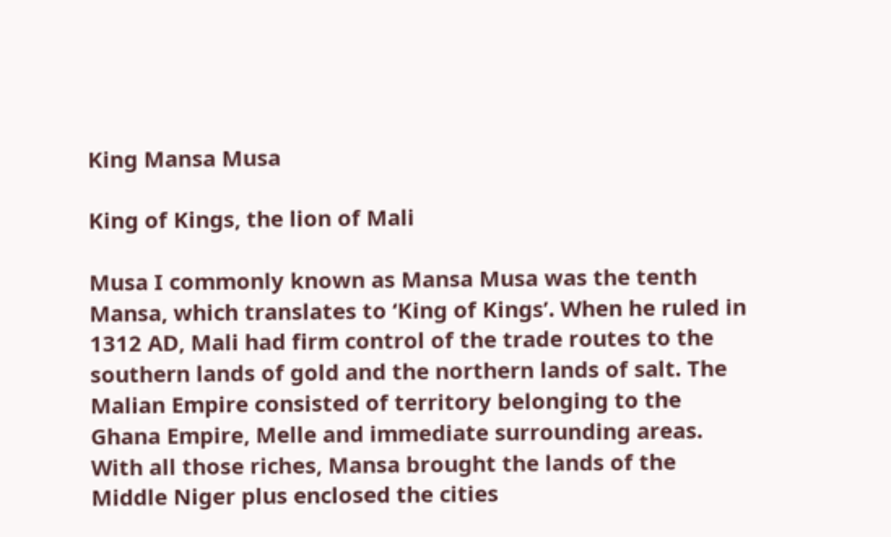King Mansa Musa

King of Kings, the lion of Mali

Musa I commonly known as Mansa Musa was the tenth Mansa, which translates to ‘King of Kings’. When he ruled in 1312 AD, Mali had firm control of the trade routes to the southern lands of gold and the northern lands of salt. The Malian Empire consisted of territory belonging to the Ghana Empire, Melle and immediate surrounding areas. With all those riches, Mansa brought the lands of the Middle Niger plus enclosed the cities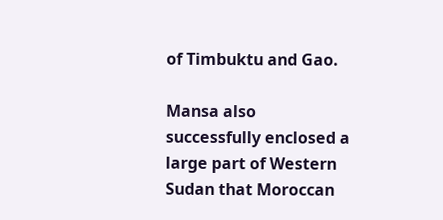of Timbuktu and Gao.

Mansa also successfully enclosed a large part of Western Sudan that Moroccan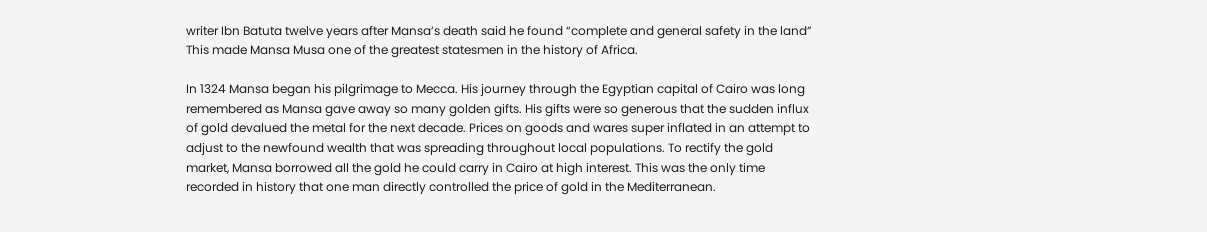writer Ibn Batuta twelve years after Mansa’s death said he found “complete and general safety in the land” This made Mansa Musa one of the greatest statesmen in the history of Africa.

In 1324 Mansa began his pilgrimage to Mecca. His journey through the Egyptian capital of Cairo was long remembered as Mansa gave away so many golden gifts. His gifts were so generous that the sudden influx of gold devalued the metal for the next decade. Prices on goods and wares super inflated in an attempt to adjust to the newfound wealth that was spreading throughout local populations. To rectify the gold market, Mansa borrowed all the gold he could carry in Cairo at high interest. This was the only time recorded in history that one man directly controlled the price of gold in the Mediterranean.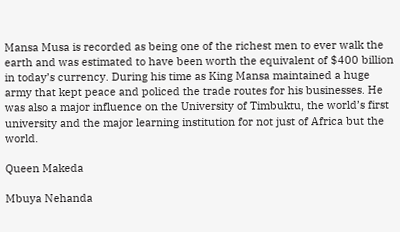Mansa Musa is recorded as being one of the richest men to ever walk the earth and was estimated to have been worth the equivalent of $400 billion in today’s currency. During his time as King Mansa maintained a huge army that kept peace and policed the trade routes for his businesses. He was also a major influence on the University of Timbuktu, the world’s first university and the major learning institution for not just of Africa but the world.

Queen Makeda

Mbuya Nehanda